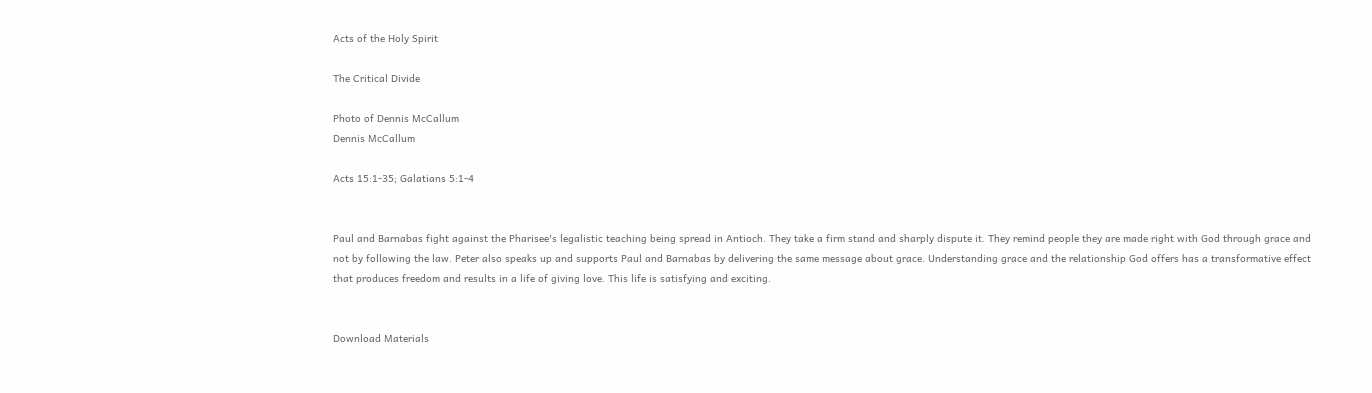Acts of the Holy Spirit

The Critical Divide

Photo of Dennis McCallum
Dennis McCallum

Acts 15:1-35; Galatians 5:1-4


Paul and Barnabas fight against the Pharisee's legalistic teaching being spread in Antioch. They take a firm stand and sharply dispute it. They remind people they are made right with God through grace and not by following the law. Peter also speaks up and supports Paul and Barnabas by delivering the same message about grace. Understanding grace and the relationship God offers has a transformative effect that produces freedom and results in a life of giving love. This life is satisfying and exciting.


Download Materials